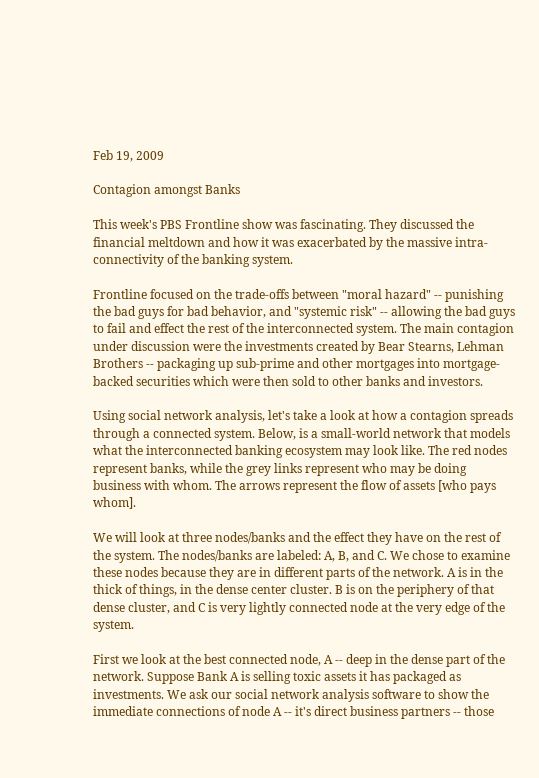Feb 19, 2009

Contagion amongst Banks

This week's PBS Frontline show was fascinating. They discussed the financial meltdown and how it was exacerbated by the massive intra-connectivity of the banking system.

Frontline focused on the trade-offs between "moral hazard" -- punishing the bad guys for bad behavior, and "systemic risk" -- allowing the bad guys to fail and effect the rest of the interconnected system. The main contagion under discussion were the investments created by Bear Stearns, Lehman Brothers -- packaging up sub-prime and other mortgages into mortgage-backed securities which were then sold to other banks and investors.

Using social network analysis, let's take a look at how a contagion spreads through a connected system. Below, is a small-world network that models what the interconnected banking ecosystem may look like. The red nodes represent banks, while the grey links represent who may be doing business with whom. The arrows represent the flow of assets [who pays whom].

We will look at three nodes/banks and the effect they have on the rest of the system. The nodes/banks are labeled: A, B, and C. We chose to examine these nodes because they are in different parts of the network. A is in the thick of things, in the dense center cluster. B is on the periphery of that dense cluster, and C is very lightly connected node at the very edge of the system.

First we look at the best connected node, A -- deep in the dense part of the network. Suppose Bank A is selling toxic assets it has packaged as investments. We ask our social network analysis software to show the immediate connections of node A -- it's direct business partners -- those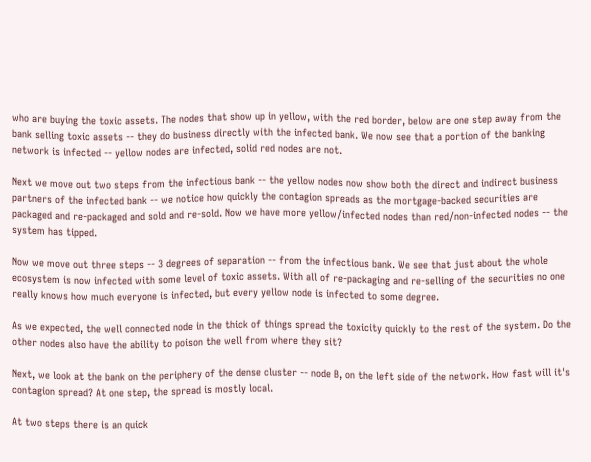who are buying the toxic assets. The nodes that show up in yellow, with the red border, below are one step away from the bank selling toxic assets -- they do business directly with the infected bank. We now see that a portion of the banking network is infected -- yellow nodes are infected, solid red nodes are not.

Next we move out two steps from the infectious bank -- the yellow nodes now show both the direct and indirect business partners of the infected bank -- we notice how quickly the contagion spreads as the mortgage-backed securities are packaged and re-packaged and sold and re-sold. Now we have more yellow/infected nodes than red/non-infected nodes -- the system has tipped.

Now we move out three steps -- 3 degrees of separation -- from the infectious bank. We see that just about the whole ecosystem is now infected with some level of toxic assets. With all of re-packaging and re-selling of the securities no one really knows how much everyone is infected, but every yellow node is infected to some degree.

As we expected, the well connected node in the thick of things spread the toxicity quickly to the rest of the system. Do the other nodes also have the ability to poison the well from where they sit?

Next, we look at the bank on the periphery of the dense cluster -- node B, on the left side of the network. How fast will it's contagion spread? At one step, the spread is mostly local.

At two steps there is an quick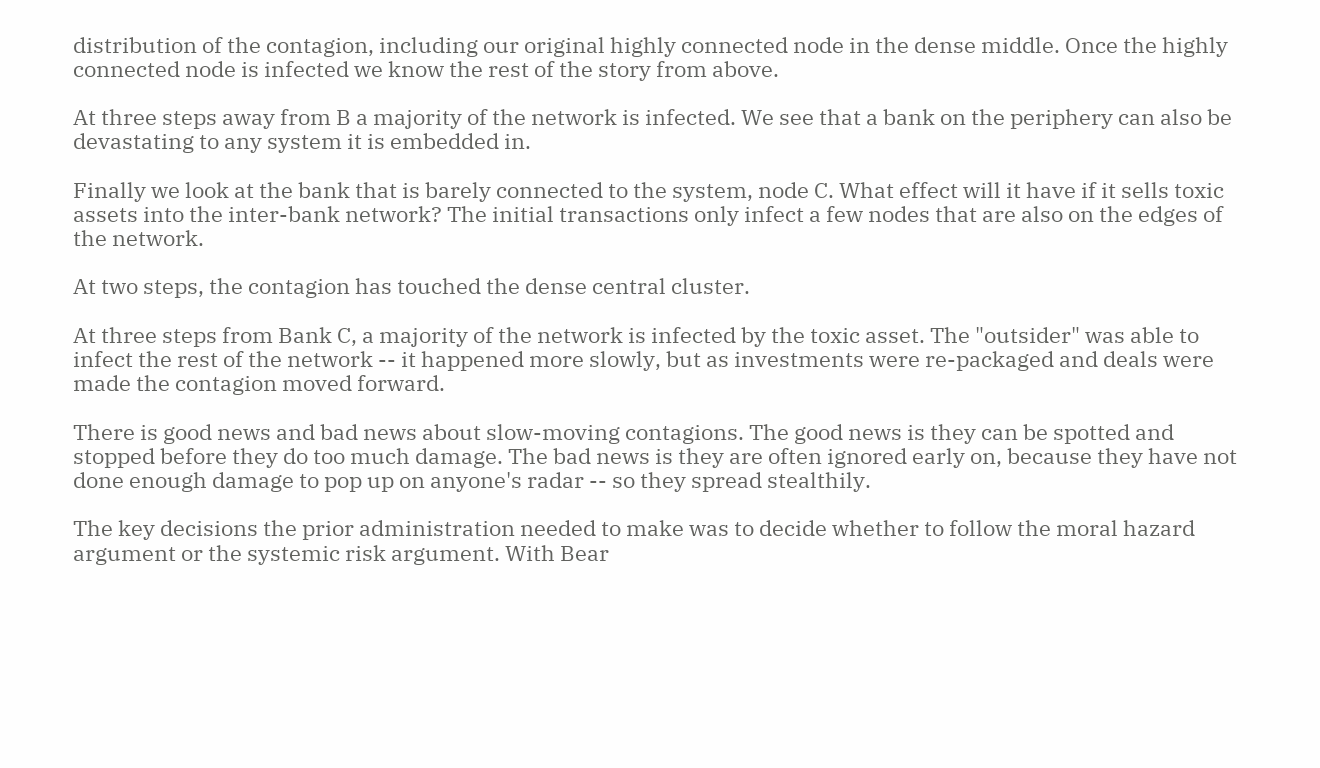distribution of the contagion, including our original highly connected node in the dense middle. Once the highly connected node is infected we know the rest of the story from above.

At three steps away from B a majority of the network is infected. We see that a bank on the periphery can also be devastating to any system it is embedded in.

Finally we look at the bank that is barely connected to the system, node C. What effect will it have if it sells toxic assets into the inter-bank network? The initial transactions only infect a few nodes that are also on the edges of the network.

At two steps, the contagion has touched the dense central cluster.

At three steps from Bank C, a majority of the network is infected by the toxic asset. The "outsider" was able to infect the rest of the network -- it happened more slowly, but as investments were re-packaged and deals were made the contagion moved forward.

There is good news and bad news about slow-moving contagions. The good news is they can be spotted and stopped before they do too much damage. The bad news is they are often ignored early on, because they have not done enough damage to pop up on anyone's radar -- so they spread stealthily.

The key decisions the prior administration needed to make was to decide whether to follow the moral hazard argument or the systemic risk argument. With Bear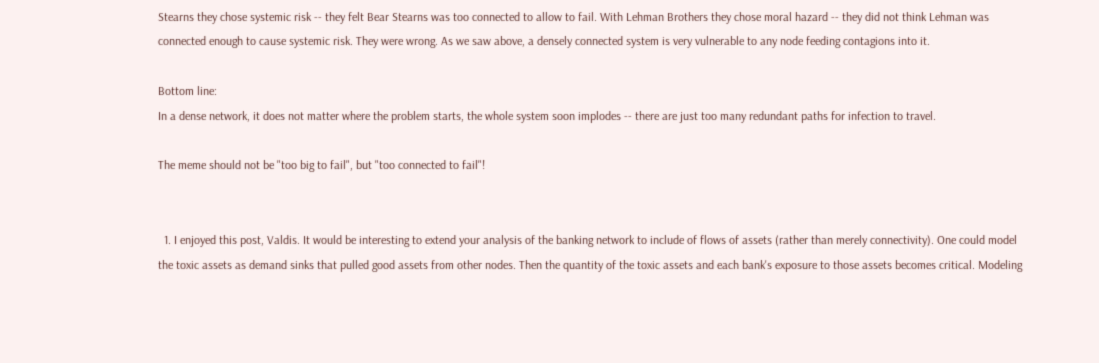Stearns they chose systemic risk -- they felt Bear Stearns was too connected to allow to fail. With Lehman Brothers they chose moral hazard -- they did not think Lehman was connected enough to cause systemic risk. They were wrong. As we saw above, a densely connected system is very vulnerable to any node feeding contagions into it.

Bottom line:
In a dense network, it does not matter where the problem starts, the whole system soon implodes -- there are just too many redundant paths for infection to travel.

The meme should not be "too big to fail", but "too connected to fail"!


  1. I enjoyed this post, Valdis. It would be interesting to extend your analysis of the banking network to include of flows of assets (rather than merely connectivity). One could model the toxic assets as demand sinks that pulled good assets from other nodes. Then the quantity of the toxic assets and each bank's exposure to those assets becomes critical. Modeling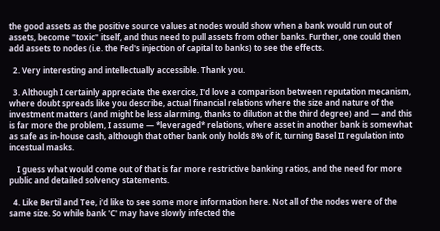the good assets as the positive source values at nodes would show when a bank would run out of assets, become "toxic" itself, and thus need to pull assets from other banks. Further, one could then add assets to nodes (i.e. the Fed's injection of capital to banks) to see the effects.

  2. Very interesting and intellectually accessible. Thank you.

  3. Although I certainly appreciate the exercice, I'd love a comparison between reputation mecanism, where doubt spreads like you describe, actual financial relations where the size and nature of the investment matters (and might be less alarming, thanks to dilution at the third degree) and — and this is far more the problem, I assume — *leveraged* relations, where asset in another bank is somewhat as safe as in-house cash, although that other bank only holds 8% of it, turning Basel II regulation into incestual masks.

    I guess what would come out of that is far more restrictive banking ratios, and the need for more public and detailed solvency statements.

  4. Like Bertil and Tee, i'd like to see some more information here. Not all of the nodes were of the same size. So while bank 'C' may have slowly infected the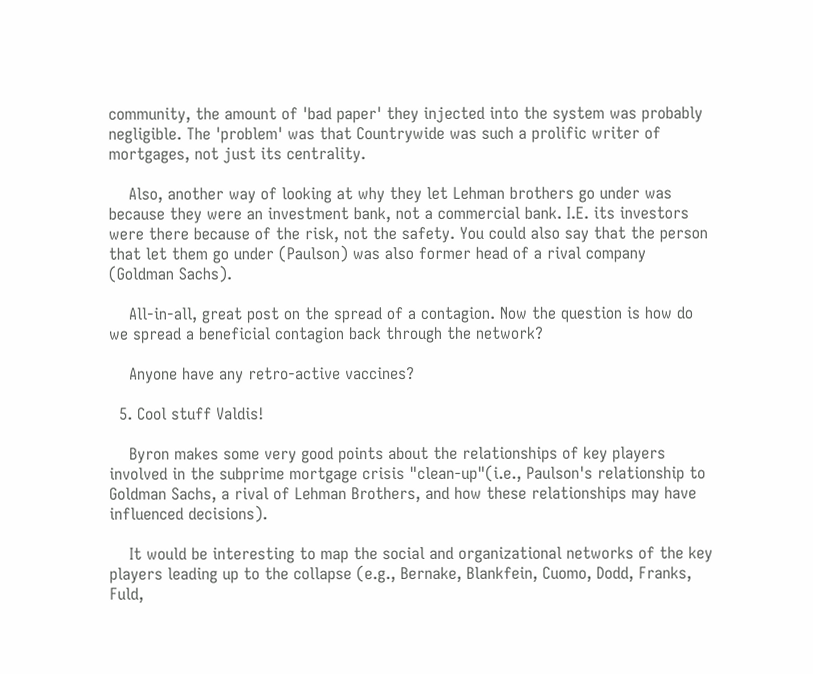community, the amount of 'bad paper' they injected into the system was probably negligible. The 'problem' was that Countrywide was such a prolific writer of mortgages, not just its centrality.

    Also, another way of looking at why they let Lehman brothers go under was because they were an investment bank, not a commercial bank. I.E. its investors were there because of the risk, not the safety. You could also say that the person that let them go under (Paulson) was also former head of a rival company (Goldman Sachs).

    All-in-all, great post on the spread of a contagion. Now the question is how do we spread a beneficial contagion back through the network?

    Anyone have any retro-active vaccines?

  5. Cool stuff Valdis!

    Byron makes some very good points about the relationships of key players involved in the subprime mortgage crisis "clean-up"(i.e., Paulson's relationship to Goldman Sachs, a rival of Lehman Brothers, and how these relationships may have influenced decisions).

    It would be interesting to map the social and organizational networks of the key players leading up to the collapse (e.g., Bernake, Blankfein, Cuomo, Dodd, Franks, Fuld,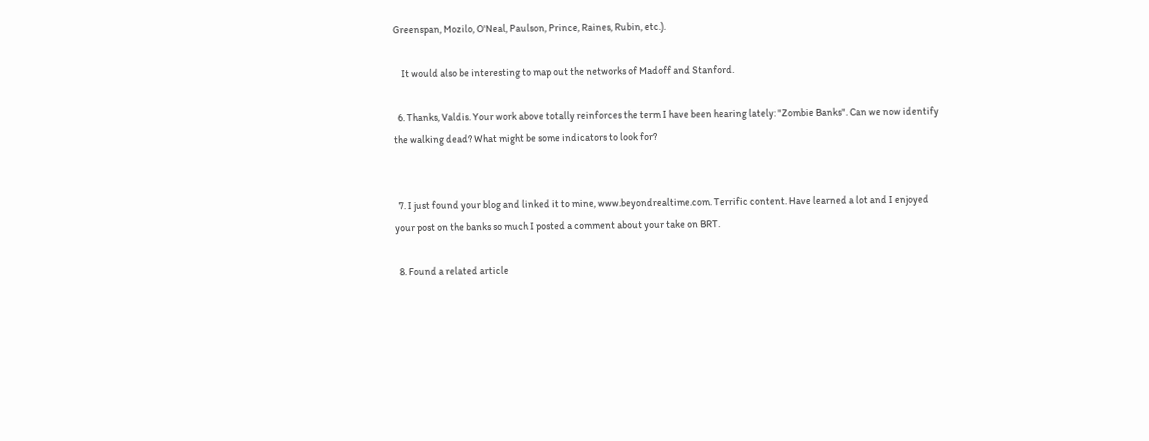Greenspan, Mozilo, O'Neal, Paulson, Prince, Raines, Rubin, etc.).

    It would also be interesting to map out the networks of Madoff and Stanford.

  6. Thanks, Valdis. Your work above totally reinforces the term I have been hearing lately: "Zombie Banks". Can we now identify the walking dead? What might be some indicators to look for?


  7. I just found your blog and linked it to mine, www.beyondrealtime.com. Terrific content. Have learned a lot and I enjoyed your post on the banks so much I posted a comment about your take on BRT.

  8. Found a related article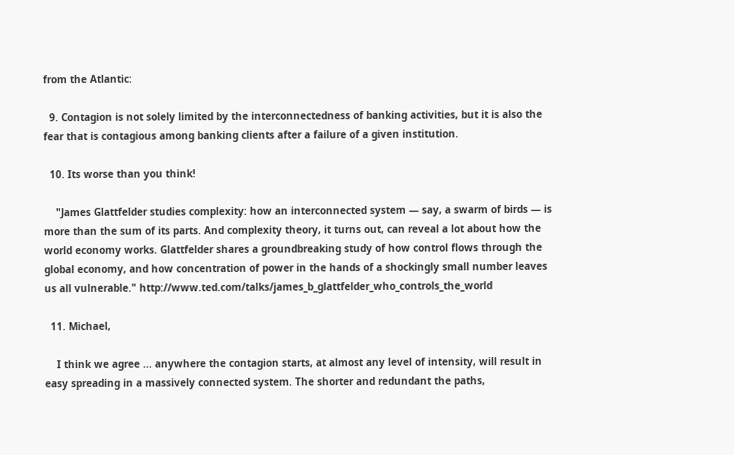from the Atlantic:

  9. Contagion is not solely limited by the interconnectedness of banking activities, but it is also the fear that is contagious among banking clients after a failure of a given institution.

  10. Its worse than you think!

    "James Glattfelder studies complexity: how an interconnected system — say, a swarm of birds — is more than the sum of its parts. And complexity theory, it turns out, can reveal a lot about how the world economy works. Glattfelder shares a groundbreaking study of how control flows through the global economy, and how concentration of power in the hands of a shockingly small number leaves us all vulnerable." http://www.ted.com/talks/james_b_glattfelder_who_controls_the_world

  11. Michael,

    I think we agree ... anywhere the contagion starts, at almost any level of intensity, will result in easy spreading in a massively connected system. The shorter and redundant the paths,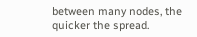between many nodes, the quicker the spread.